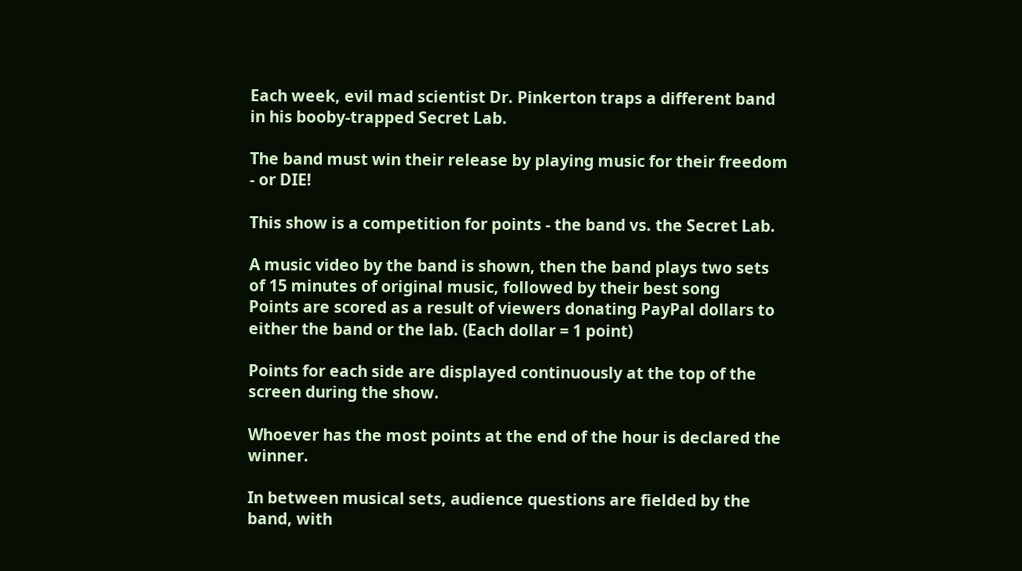Each week, evil mad scientist Dr. Pinkerton traps a different band in his booby-trapped Secret Lab.

The band must win their release by playing music for their freedom - or DIE!

This show is a competition for points - the band vs. the Secret Lab.

A music video by the band is shown, then the band plays two sets of 15 minutes of original music, followed by their best song
Points are scored as a result of viewers donating PayPal dollars to either the band or the lab. (Each dollar = 1 point)

Points for each side are displayed continuously at the top of the screen during the show.

Whoever has the most points at the end of the hour is declared the winner.

In between musical sets, audience questions are fielded by the band, with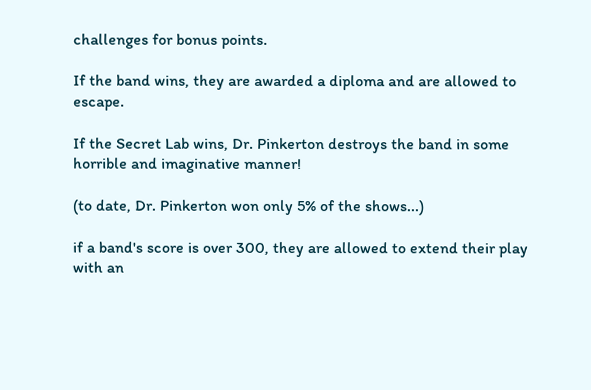challenges for bonus points.

If the band wins, they are awarded a diploma and are allowed to escape.

If the Secret Lab wins, Dr. Pinkerton destroys the band in some horrible and imaginative manner!

(to date, Dr. Pinkerton won only 5% of the shows...)

if a band's score is over 300, they are allowed to extend their play with an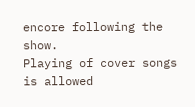encore following the show.
Playing of cover songs is allowed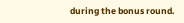during the bonus round.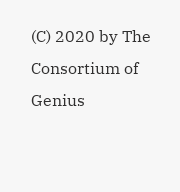(C) 2020 by The Consortium of Genius